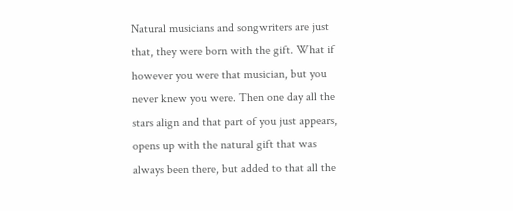Natural musicians and songwriters are just that, they were born with the gift. What if however you were that musician, but you never knew you were. Then one day all the stars align and that part of you just appears, opens up with the natural gift that was always been there, but added to that all the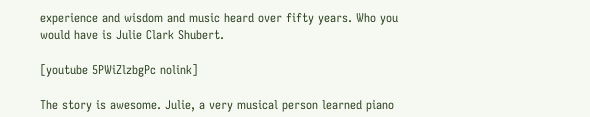experience and wisdom and music heard over fifty years. Who you would have is Julie Clark Shubert.

[youtube 5PWiZlzbgPc nolink]

The story is awesome. Julie, a very musical person learned piano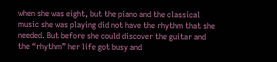when she was eight, but the piano and the classical music she was playing did not have the rhythm that she needed. But before she could discover the guitar and the “rhythm” her life got busy and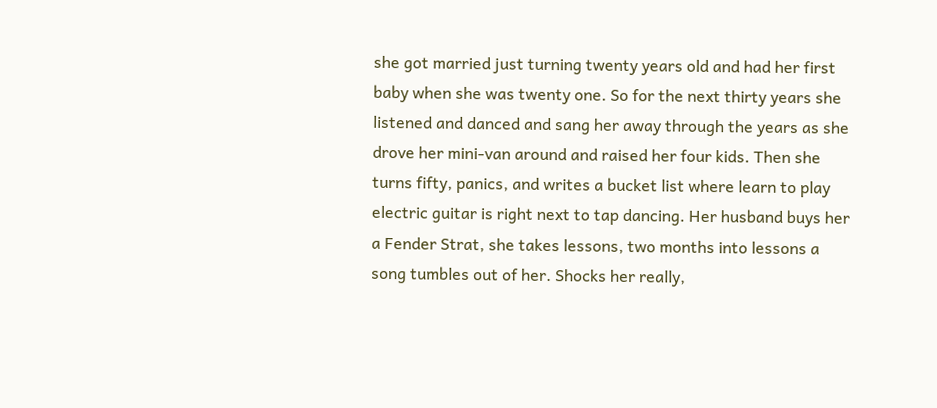she got married just turning twenty years old and had her first baby when she was twenty one. So for the next thirty years she listened and danced and sang her away through the years as she drove her mini-van around and raised her four kids. Then she turns fifty, panics, and writes a bucket list where learn to play electric guitar is right next to tap dancing. Her husband buys her a Fender Strat, she takes lessons, two months into lessons a song tumbles out of her. Shocks her really,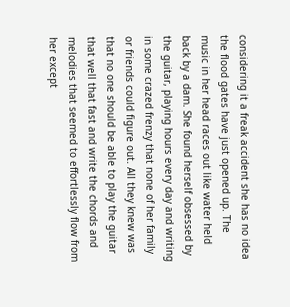considering it a freak accident she has no idea the flood gates have just opened up. The music in her head races out like water held back by a dam. She found herself obsessed by the guitar, playing hours every day and writing in some crazed frenzy that none of her family or friends could figure out. All they knew was that no one should be able to play the guitar that well that fast and write the chords and melodies that seemed to effortlessly flow from her except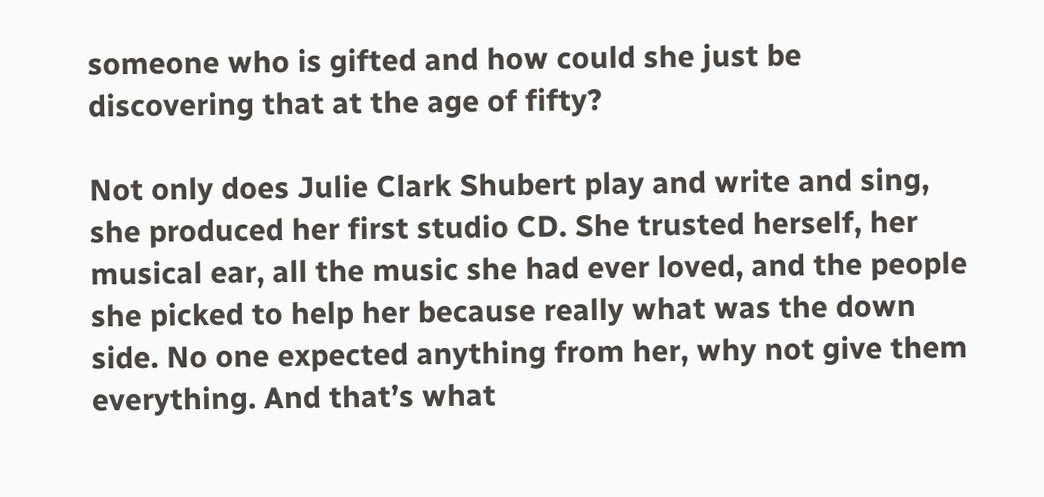someone who is gifted and how could she just be discovering that at the age of fifty?

Not only does Julie Clark Shubert play and write and sing, she produced her first studio CD. She trusted herself, her musical ear, all the music she had ever loved, and the people she picked to help her because really what was the down side. No one expected anything from her, why not give them everything. And that’s what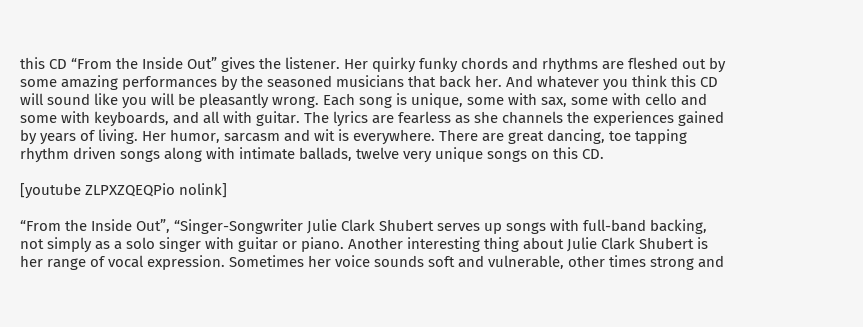this CD “From the Inside Out” gives the listener. Her quirky funky chords and rhythms are fleshed out by some amazing performances by the seasoned musicians that back her. And whatever you think this CD will sound like you will be pleasantly wrong. Each song is unique, some with sax, some with cello and some with keyboards, and all with guitar. The lyrics are fearless as she channels the experiences gained by years of living. Her humor, sarcasm and wit is everywhere. There are great dancing, toe tapping rhythm driven songs along with intimate ballads, twelve very unique songs on this CD.

[youtube ZLPXZQEQPio nolink]

“From the Inside Out”, “Singer-Songwriter Julie Clark Shubert serves up songs with full-band backing, not simply as a solo singer with guitar or piano. Another interesting thing about Julie Clark Shubert is her range of vocal expression. Sometimes her voice sounds soft and vulnerable, other times strong and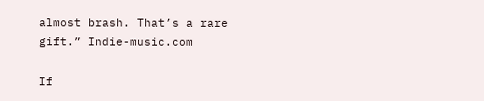almost brash. That’s a rare gift.” Indie-music.com

If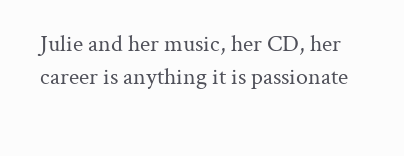Julie and her music, her CD, her career is anything it is passionate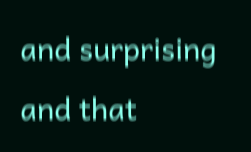and surprising and that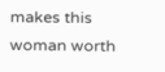makes this woman worth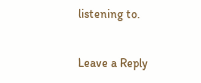listening to.


Leave a Reply